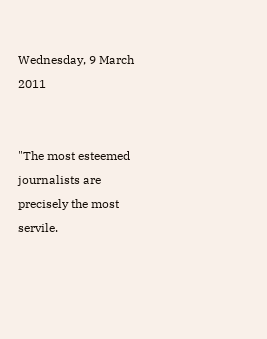Wednesday, 9 March 2011


"The most esteemed journalists are precisely the most servile.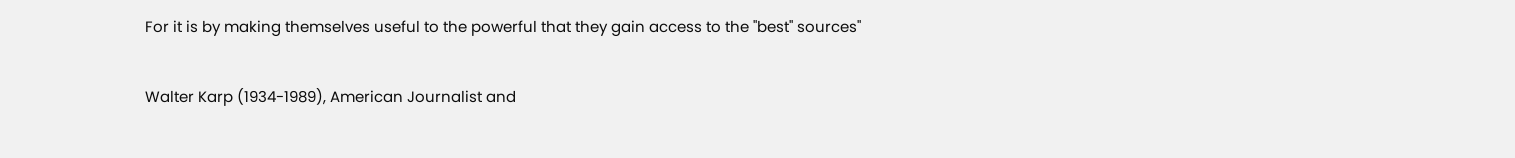For it is by making themselves useful to the powerful that they gain access to the "best" sources"

Walter Karp (1934-1989), American Journalist and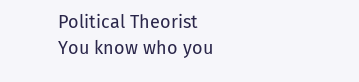Political Theorist
You know who you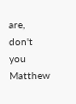are, don't you Matthew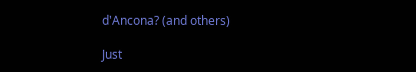d'Ancona? (and others)

Just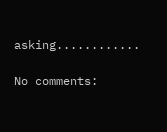asking............

No comments: